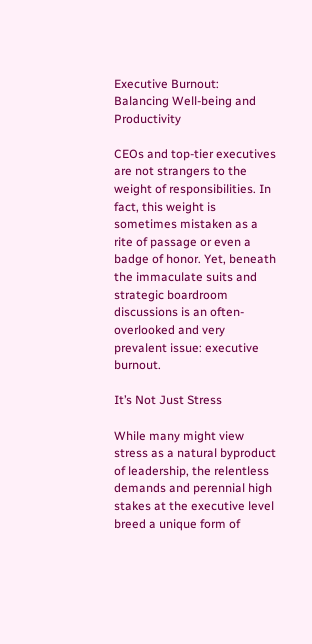Executive Burnout: Balancing Well-being and Productivity

CEOs and top-tier executives are not strangers to the weight of responsibilities. In fact, this weight is sometimes mistaken as a rite of passage or even a badge of honor. Yet, beneath the immaculate suits and strategic boardroom discussions is an often-overlooked and very prevalent issue: executive burnout.

It’s Not Just Stress

While many might view stress as a natural byproduct of leadership, the relentless demands and perennial high stakes at the executive level breed a unique form of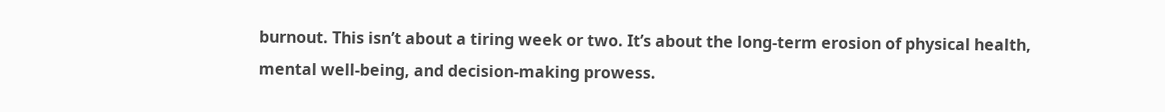burnout. This isn’t about a tiring week or two. It’s about the long-term erosion of physical health, mental well-being, and decision-making prowess.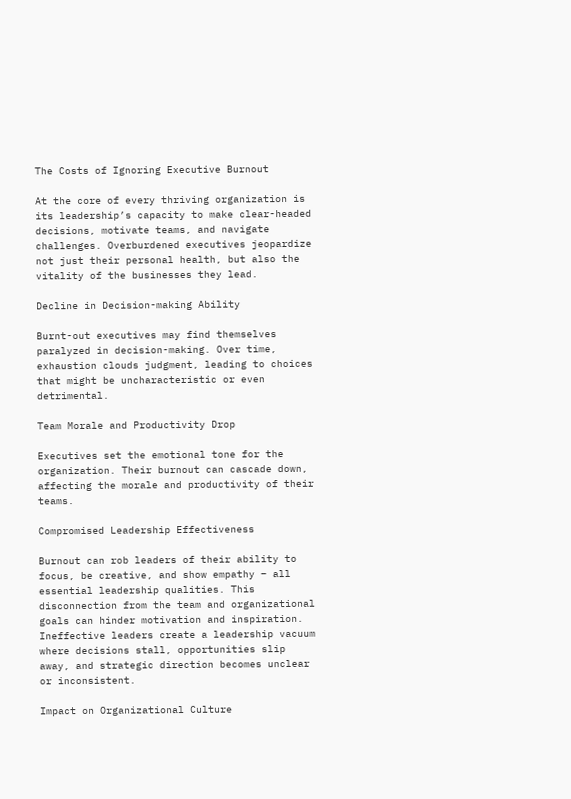The Costs of Ignoring Executive Burnout

At the core of every thriving organization is its leadership’s capacity to make clear-headed decisions, motivate teams, and navigate challenges. Overburdened executives jeopardize not just their personal health, but also the vitality of the businesses they lead.

Decline in Decision-making Ability

Burnt-out executives may find themselves paralyzed in decision-making. Over time, exhaustion clouds judgment, leading to choices that might be uncharacteristic or even detrimental.

Team Morale and Productivity Drop

Executives set the emotional tone for the organization. Their burnout can cascade down, affecting the morale and productivity of their teams.

Compromised Leadership Effectiveness

Burnout can rob leaders of their ability to focus, be creative, and show empathy – all essential leadership qualities. This disconnection from the team and organizational goals can hinder motivation and inspiration. Ineffective leaders create a leadership vacuum where decisions stall, opportunities slip away, and strategic direction becomes unclear or inconsistent.

Impact on Organizational Culture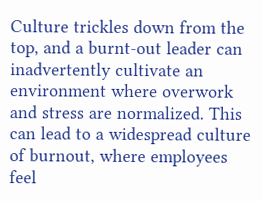Culture trickles down from the top, and a burnt-out leader can inadvertently cultivate an environment where overwork and stress are normalized. This can lead to a widespread culture of burnout, where employees feel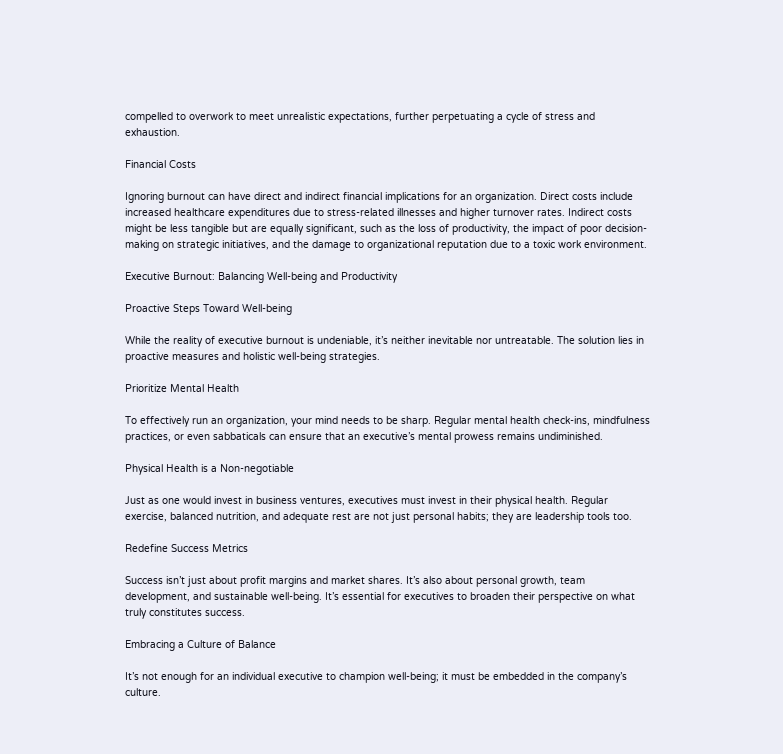compelled to overwork to meet unrealistic expectations, further perpetuating a cycle of stress and exhaustion.

Financial Costs

Ignoring burnout can have direct and indirect financial implications for an organization. Direct costs include increased healthcare expenditures due to stress-related illnesses and higher turnover rates. Indirect costs might be less tangible but are equally significant, such as the loss of productivity, the impact of poor decision-making on strategic initiatives, and the damage to organizational reputation due to a toxic work environment.

Executive Burnout: Balancing Well-being and Productivity

Proactive Steps Toward Well-being

While the reality of executive burnout is undeniable, it’s neither inevitable nor untreatable. The solution lies in proactive measures and holistic well-being strategies.

Prioritize Mental Health

To effectively run an organization, your mind needs to be sharp. Regular mental health check-ins, mindfulness practices, or even sabbaticals can ensure that an executive’s mental prowess remains undiminished.

Physical Health is a Non-negotiable

Just as one would invest in business ventures, executives must invest in their physical health. Regular exercise, balanced nutrition, and adequate rest are not just personal habits; they are leadership tools too.

Redefine Success Metrics

Success isn’t just about profit margins and market shares. It’s also about personal growth, team development, and sustainable well-being. It’s essential for executives to broaden their perspective on what truly constitutes success.

Embracing a Culture of Balance

It’s not enough for an individual executive to champion well-being; it must be embedded in the company’s culture.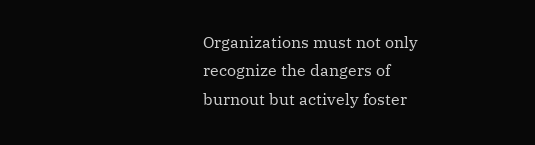Organizations must not only recognize the dangers of burnout but actively foster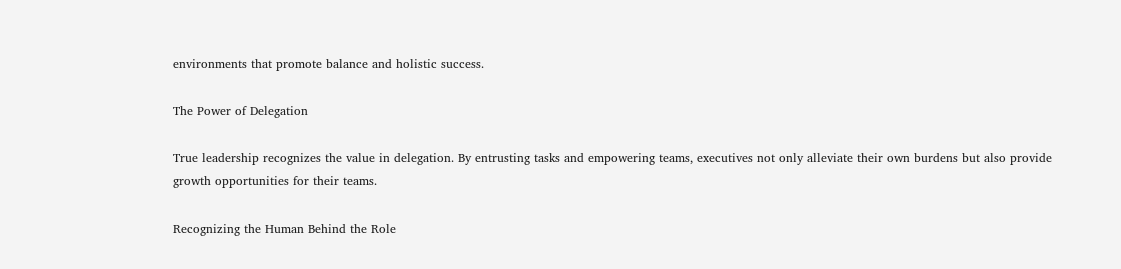environments that promote balance and holistic success.

The Power of Delegation

True leadership recognizes the value in delegation. By entrusting tasks and empowering teams, executives not only alleviate their own burdens but also provide growth opportunities for their teams.

Recognizing the Human Behind the Role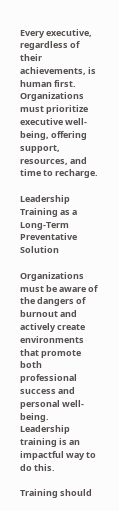Every executive, regardless of their achievements, is human first. Organizations must prioritize executive well-being, offering support, resources, and time to recharge.

Leadership Training as a Long-Term Preventative Solution

Organizations must be aware of the dangers of burnout and actively create environments that promote both professional success and personal well-being. Leadership training is an impactful way to do this.

Training should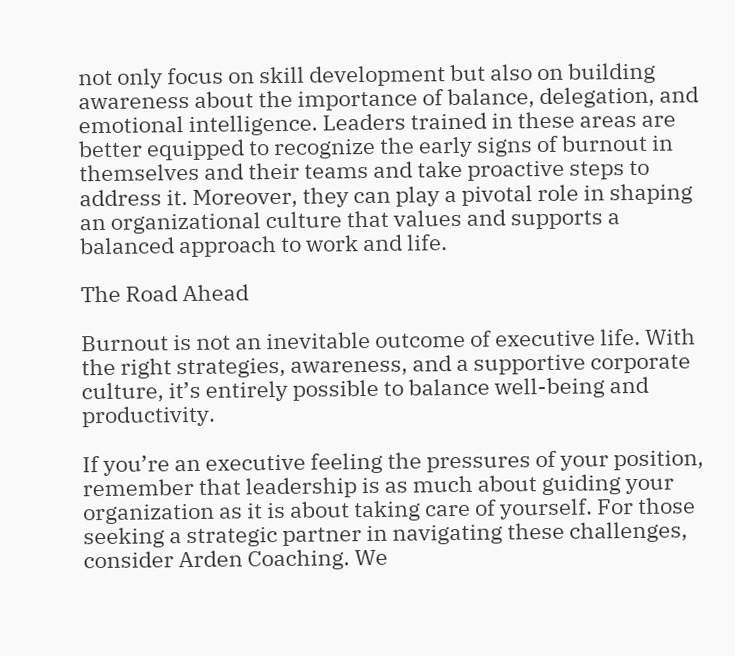not only focus on skill development but also on building awareness about the importance of balance, delegation, and emotional intelligence. Leaders trained in these areas are better equipped to recognize the early signs of burnout in themselves and their teams and take proactive steps to address it. Moreover, they can play a pivotal role in shaping an organizational culture that values and supports a balanced approach to work and life.

The Road Ahead

Burnout is not an inevitable outcome of executive life. With the right strategies, awareness, and a supportive corporate culture, it’s entirely possible to balance well-being and productivity.

If you’re an executive feeling the pressures of your position, remember that leadership is as much about guiding your organization as it is about taking care of yourself. For those seeking a strategic partner in navigating these challenges, consider Arden Coaching. We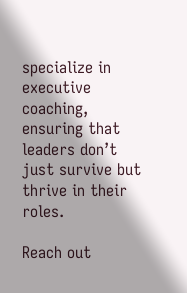specialize in executive coaching, ensuring that leaders don’t just survive but thrive in their roles.

Reach out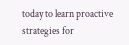today to learn proactive strategies for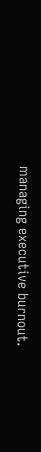managing executive burnout.